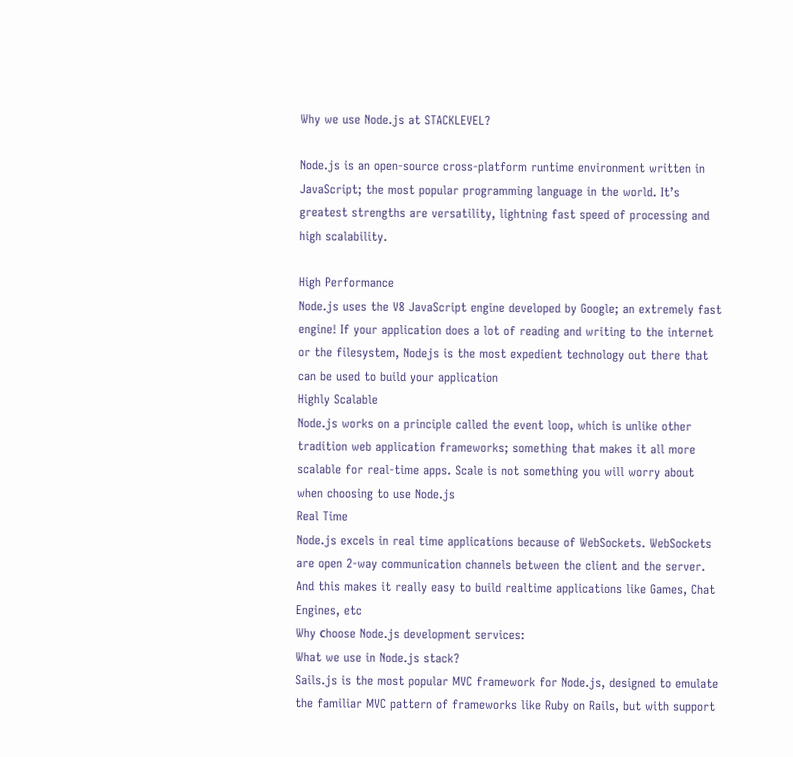Why we use Node.js at STACKLEVEL?

Node.js is an open-source cross-platform runtime environment written in JavaScript; the most popular programming language in the world. It’s greatest strengths are versatility, lightning fast speed of processing and high scalability.

High Performance
Node.js uses the V8 JavaScript engine developed by Google; an extremely fast engine! If your application does a lot of reading and writing to the internet or the filesystem, Nodejs is the most expedient technology out there that can be used to build your application
Highly Scalable
Node.js works on a principle called the event loop, which is unlike other tradition web application frameworks; something that makes it all more scalable for real-time apps. Scale is not something you will worry about when choosing to use Node.js
Real Time
Node.js excels in real time applications because of WebSockets. WebSockets are open 2-way communication channels between the client and the server. And this makes it really easy to build realtime applications like Games, Chat Engines, etc
Why сhoose Node.js development services:
What we use in Node.js stack?
Sails.js is the most popular MVC framework for Node.js, designed to emulate the familiar MVC pattern of frameworks like Ruby on Rails, but with support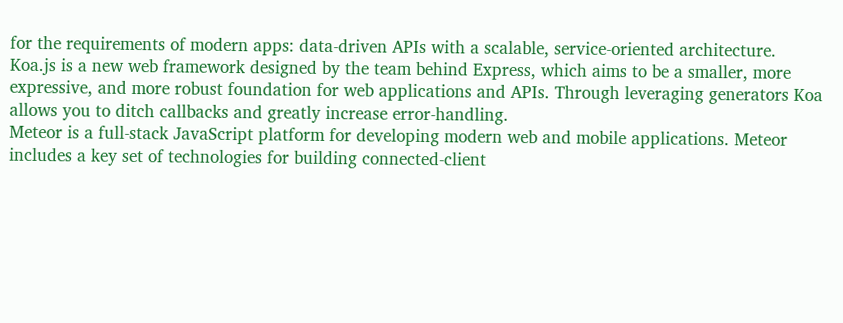for the requirements of modern apps: data-driven APIs with a scalable, service-oriented architecture.
Koa.js is a new web framework designed by the team behind Express, which aims to be a smaller, more expressive, and more robust foundation for web applications and APIs. Through leveraging generators Koa allows you to ditch callbacks and greatly increase error-handling.
Meteor is a full-stack JavaScript platform for developing modern web and mobile applications. Meteor includes a key set of technologies for building connected-client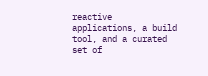reactive applications, a build tool, and a curated set of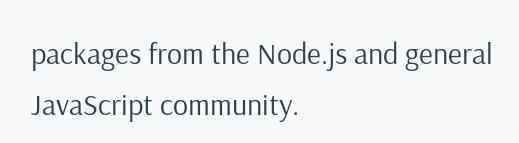packages from the Node.js and general JavaScript community.